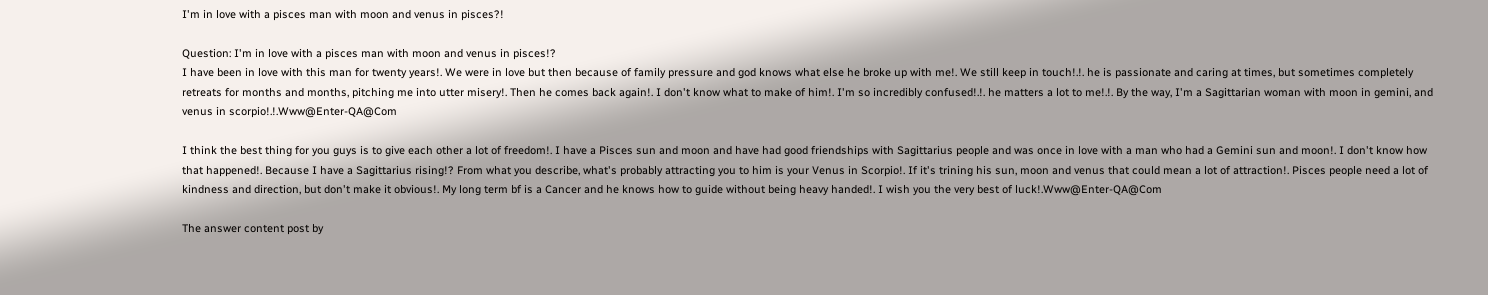I'm in love with a pisces man with moon and venus in pisces?!

Question: I'm in love with a pisces man with moon and venus in pisces!?
I have been in love with this man for twenty years!. We were in love but then because of family pressure and god knows what else he broke up with me!. We still keep in touch!.!. he is passionate and caring at times, but sometimes completely retreats for months and months, pitching me into utter misery!. Then he comes back again!. I don't know what to make of him!. I'm so incredibly confused!.!. he matters a lot to me!.!. By the way, I'm a Sagittarian woman with moon in gemini, and venus in scorpio!.!.Www@Enter-QA@Com

I think the best thing for you guys is to give each other a lot of freedom!. I have a Pisces sun and moon and have had good friendships with Sagittarius people and was once in love with a man who had a Gemini sun and moon!. I don't know how that happened!. Because I have a Sagittarius rising!? From what you describe, what's probably attracting you to him is your Venus in Scorpio!. If it's trining his sun, moon and venus that could mean a lot of attraction!. Pisces people need a lot of kindness and direction, but don't make it obvious!. My long term bf is a Cancer and he knows how to guide without being heavy handed!. I wish you the very best of luck!.Www@Enter-QA@Com

The answer content post by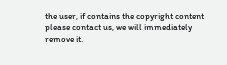the user, if contains the copyright content please contact us, we will immediately remove it.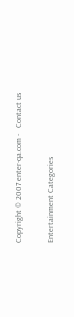Copyright © 2007 enter-qa.com -   Contact us

Entertainment Categories